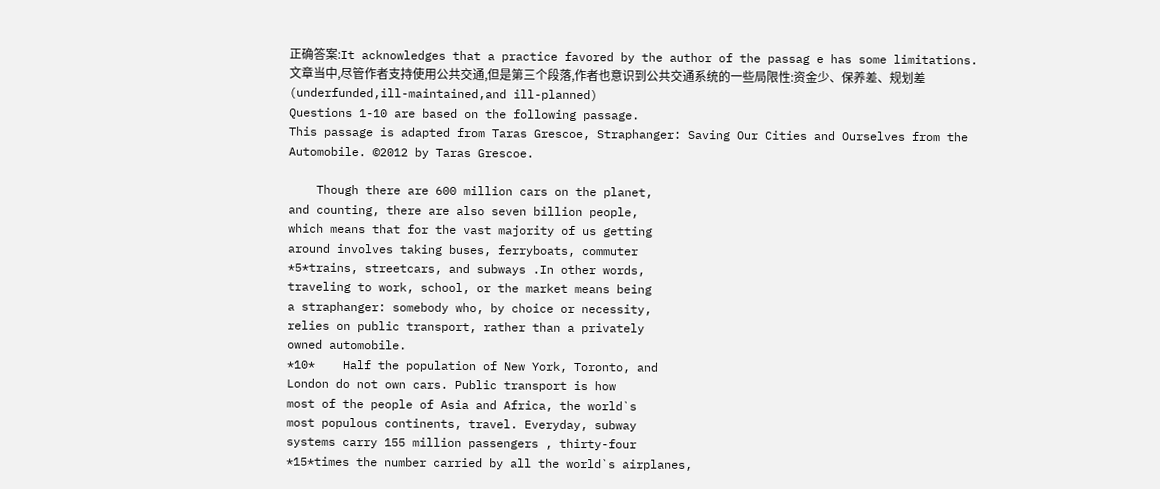正确答案:It acknowledges that a practice favored by the author of the passag e has some limitations.
文章当中,尽管作者支持使用公共交通,但是第三个段落,作者也意识到公共交通系统的一些局限性:资金少、保养差、规划差(underfunded,ill-maintained,and ill-planned)
Questions 1-10 are based on the following passage.
This passage is adapted from Taras Grescoe, Straphanger: Saving Our Cities and Ourselves from the Automobile. ©2012 by Taras Grescoe.

    Though there are 600 million cars on the planet,
and counting, there are also seven billion people,
which means that for the vast majority of us getting
around involves taking buses, ferryboats, commuter
*5*trains, streetcars, and subways .In other words,
traveling to work, school, or the market means being
a straphanger: somebody who, by choice or necessity,
relies on public transport, rather than a privately
owned automobile.
*10*    Half the population of New York, Toronto, and
London do not own cars. Public transport is how
most of the people of Asia and Africa, the world`s
most populous continents, travel. Everyday, subway
systems carry 155 million passengers , thirty-four
*15*times the number carried by all the world`s airplanes,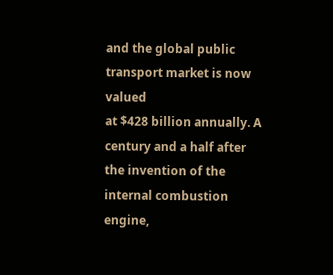and the global public transport market is now valued
at $428 billion annually. A century and a half after
the invention of the internal combustion engine,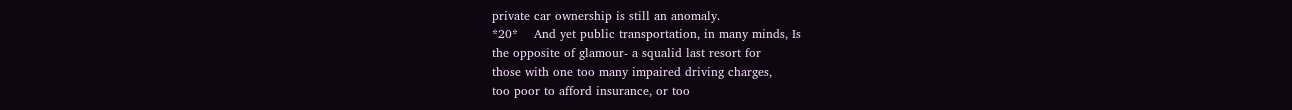private car ownership is still an anomaly.
*20*    And yet public transportation, in many minds, Is
the opposite of glamour- a squalid last resort for
those with one too many impaired driving charges,
too poor to afford insurance, or too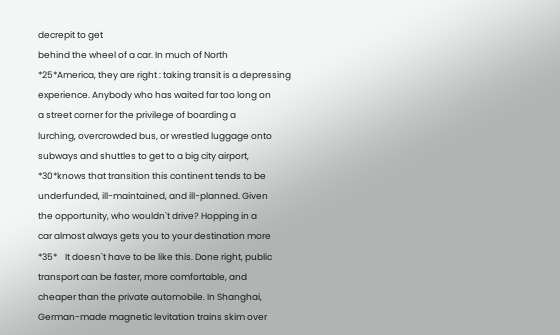decrepit to get
behind the wheel of a car. In much of North
*25*America, they are right : taking transit is a depressing
experience. Anybody who has waited far too long on
a street corner for the privilege of boarding a
lurching, overcrowded bus, or wrestled luggage onto
subways and shuttles to get to a big city airport,
*30*knows that transition this continent tends to be
underfunded, ill-maintained, and ill-planned. Given
the opportunity, who wouldn`t drive? Hopping in a
car almost always gets you to your destination more
*35*    It doesn`t have to be like this. Done right, public
transport can be faster, more comfortable, and
cheaper than the private automobile. In Shanghai,
German-made magnetic levitation trains skim over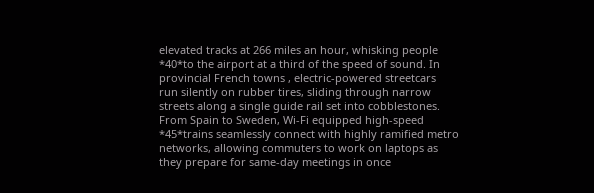elevated tracks at 266 miles an hour, whisking people
*40*to the airport at a third of the speed of sound. In
provincial French towns , electric-powered streetcars
run silently on rubber tires, sliding through narrow
streets along a single guide rail set into cobblestones.
From Spain to Sweden, Wi-Fi equipped high-speed
*45*trains seamlessly connect with highly ramified metro
networks, allowing commuters to work on laptops as
they prepare for same-day meetings in once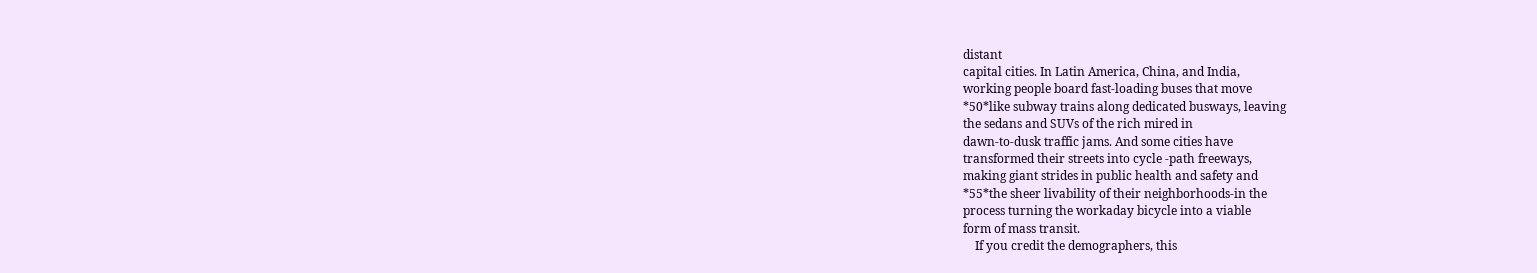distant
capital cities. In Latin America, China, and India,
working people board fast-loading buses that move
*50*like subway trains along dedicated busways, leaving
the sedans and SUVs of the rich mired in
dawn-to-dusk traffic jams. And some cities have
transformed their streets into cycle -path freeways,
making giant strides in public health and safety and
*55*the sheer livability of their neighborhoods-in the
process turning the workaday bicycle into a viable
form of mass transit.
    If you credit the demographers, this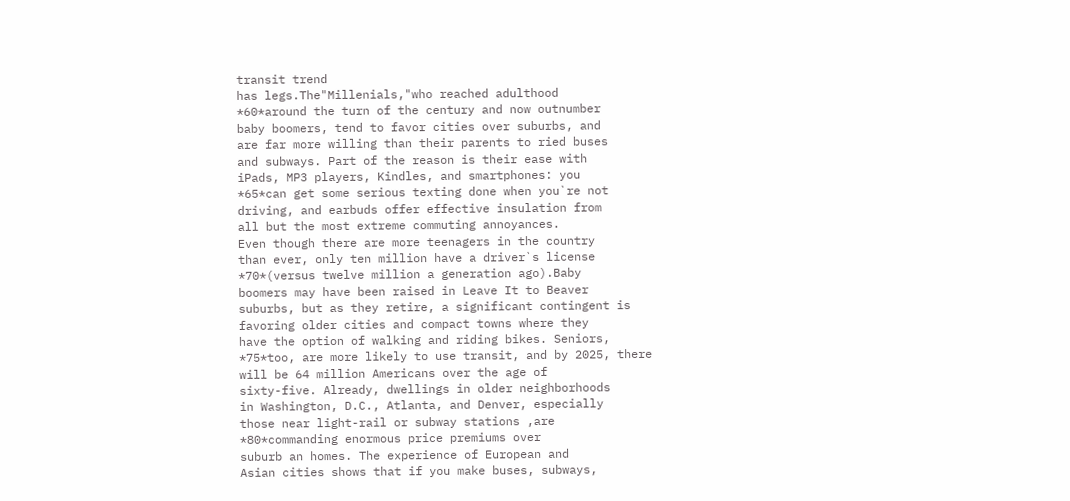transit trend
has legs.The"Millenials,"who reached adulthood
*60*around the turn of the century and now outnumber
baby boomers, tend to favor cities over suburbs, and
are far more willing than their parents to ried buses
and subways. Part of the reason is their ease with
iPads, MP3 players, Kindles, and smartphones: you
*65*can get some serious texting done when you`re not
driving, and earbuds offer effective insulation from
all but the most extreme commuting annoyances.
Even though there are more teenagers in the country
than ever, only ten million have a driver`s license
*70*(versus twelve million a generation ago).Baby
boomers may have been raised in Leave It to Beaver
suburbs, but as they retire, a significant contingent is
favoring older cities and compact towns where they
have the option of walking and riding bikes. Seniors,
*75*too, are more likely to use transit, and by 2025, there
will be 64 million Americans over the age of
sixty-five. Already, dwellings in older neighborhoods
in Washington, D.C., Atlanta, and Denver, especially
those near light-rail or subway stations ,are
*80*commanding enormous price premiums over
suburb an homes. The experience of European and
Asian cities shows that if you make buses, subways,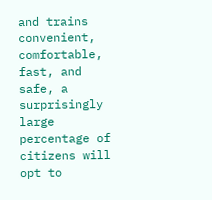and trains convenient, comfortable, fast, and safe, a
surprisingly large percentage of citizens will opt to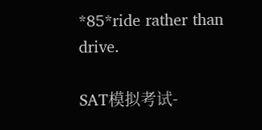*85*ride rather than drive.

SAT模拟考试-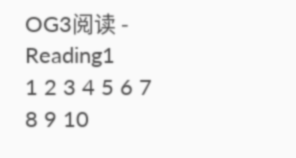OG3阅读 - Reading1
1 2 3 4 5 6 7 8 9 10